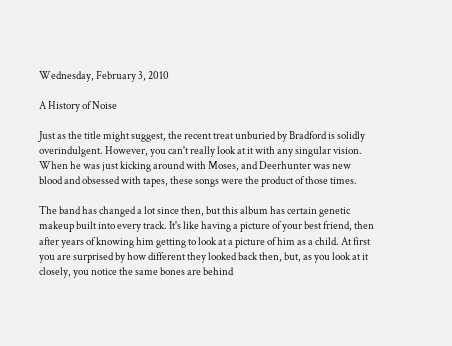Wednesday, February 3, 2010

A History of Noise

Just as the title might suggest, the recent treat unburied by Bradford is solidly overindulgent. However, you can't really look at it with any singular vision. When he was just kicking around with Moses, and Deerhunter was new blood and obsessed with tapes, these songs were the product of those times.

The band has changed a lot since then, but this album has certain genetic makeup built into every track. It's like having a picture of your best friend, then after years of knowing him getting to look at a picture of him as a child. At first you are surprised by how different they looked back then, but, as you look at it closely, you notice the same bones are behind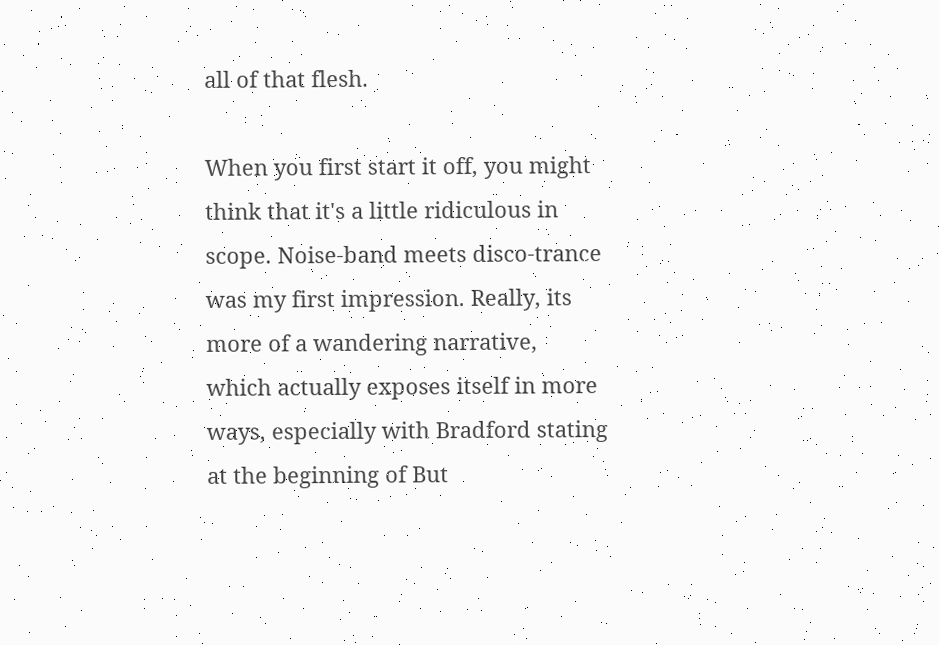all of that flesh.

When you first start it off, you might think that it's a little ridiculous in scope. Noise-band meets disco-trance was my first impression. Really, its more of a wandering narrative, which actually exposes itself in more ways, especially with Bradford stating at the beginning of But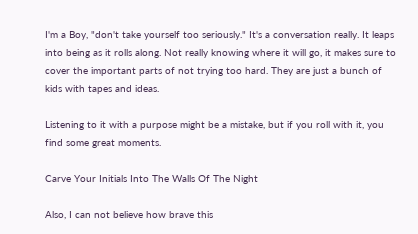I'm a Boy, "don't take yourself too seriously." It's a conversation really. It leaps into being as it rolls along. Not really knowing where it will go, it makes sure to cover the important parts of not trying too hard. They are just a bunch of kids with tapes and ideas.

Listening to it with a purpose might be a mistake, but if you roll with it, you find some great moments.

Carve Your Initials Into The Walls Of The Night

Also, I can not believe how brave this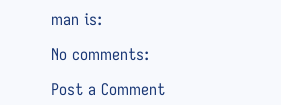man is:

No comments:

Post a Comment